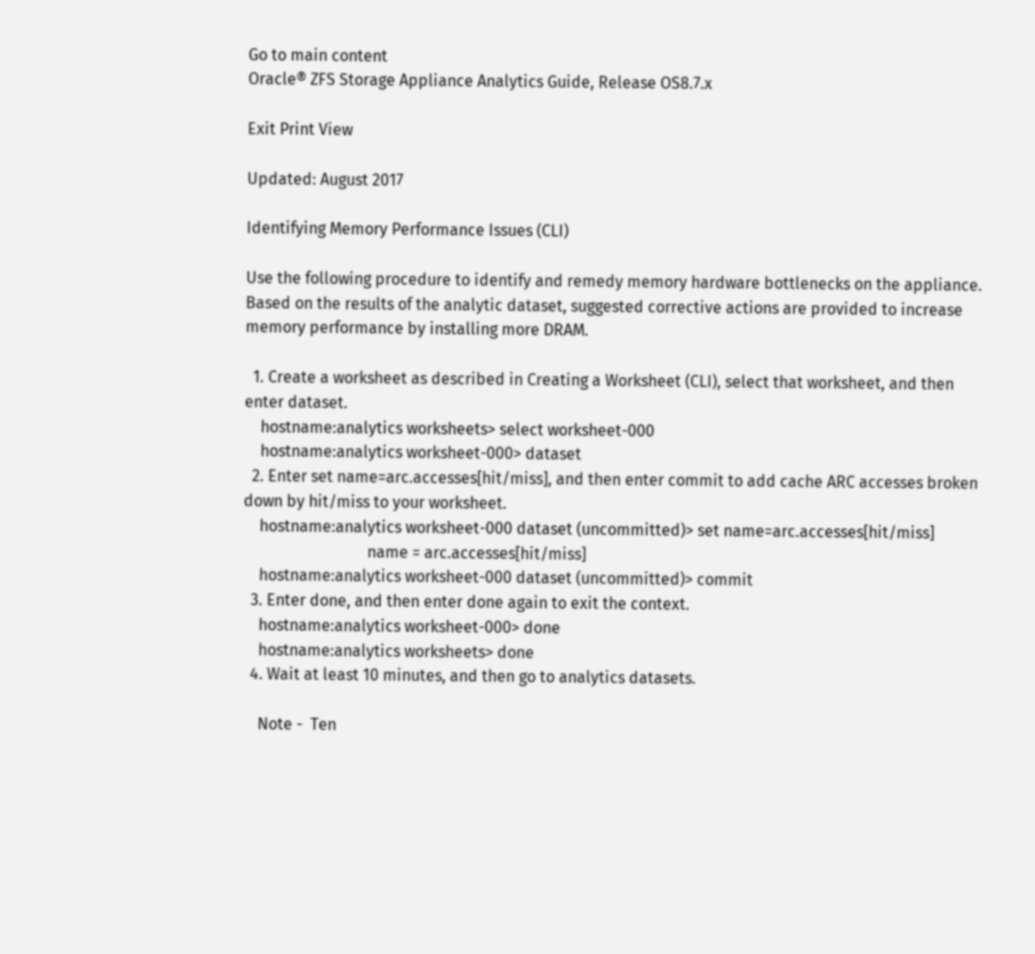Go to main content
Oracle® ZFS Storage Appliance Analytics Guide, Release OS8.7.x

Exit Print View

Updated: August 2017

Identifying Memory Performance Issues (CLI)

Use the following procedure to identify and remedy memory hardware bottlenecks on the appliance. Based on the results of the analytic dataset, suggested corrective actions are provided to increase memory performance by installing more DRAM.

  1. Create a worksheet as described in Creating a Worksheet (CLI), select that worksheet, and then enter dataset.
    hostname:analytics worksheets> select worksheet-000
    hostname:analytics worksheet-000> dataset
  2. Enter set name=arc.accesses[hit/miss], and then enter commit to add cache ARC accesses broken down by hit/miss to your worksheet.
    hostname:analytics worksheet-000 dataset (uncommitted)> set name=arc.accesses[hit/miss]
                               name = arc.accesses[hit/miss]
    hostname:analytics worksheet-000 dataset (uncommitted)> commit
  3. Enter done, and then enter done again to exit the context.
    hostname:analytics worksheet-000> done
    hostname:analytics worksheets> done
  4. Wait at least 10 minutes, and then go to analytics datasets.

    Note -  Ten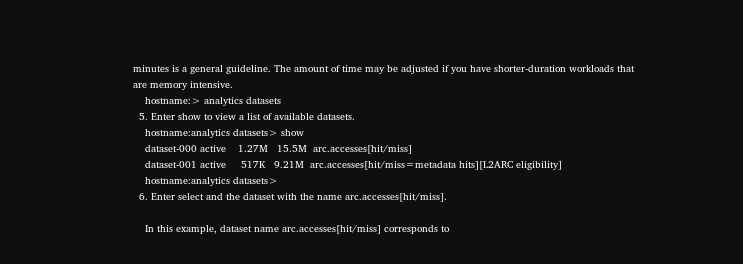minutes is a general guideline. The amount of time may be adjusted if you have shorter-duration workloads that are memory intensive.
    hostname:> analytics datasets
  5. Enter show to view a list of available datasets.
    hostname:analytics datasets> show
    dataset-000 active    1.27M   15.5M  arc.accesses[hit/miss]
    dataset-001 active     517K   9.21M  arc.accesses[hit/miss=metadata hits][L2ARC eligibility]
    hostname:analytics datasets>
  6. Enter select and the dataset with the name arc.accesses[hit/miss].

    In this example, dataset name arc.accesses[hit/miss] corresponds to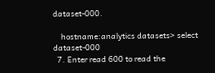dataset-000.

    hostname:analytics datasets> select dataset-000
  7. Enter read 600 to read the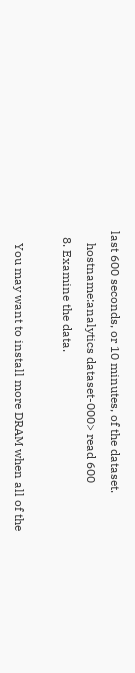last 600 seconds, or 10 minutes, of the dataset.
    hostname:analytics dataset-000> read 600
  8. Examine the data.

    You may want to install more DRAM when all of the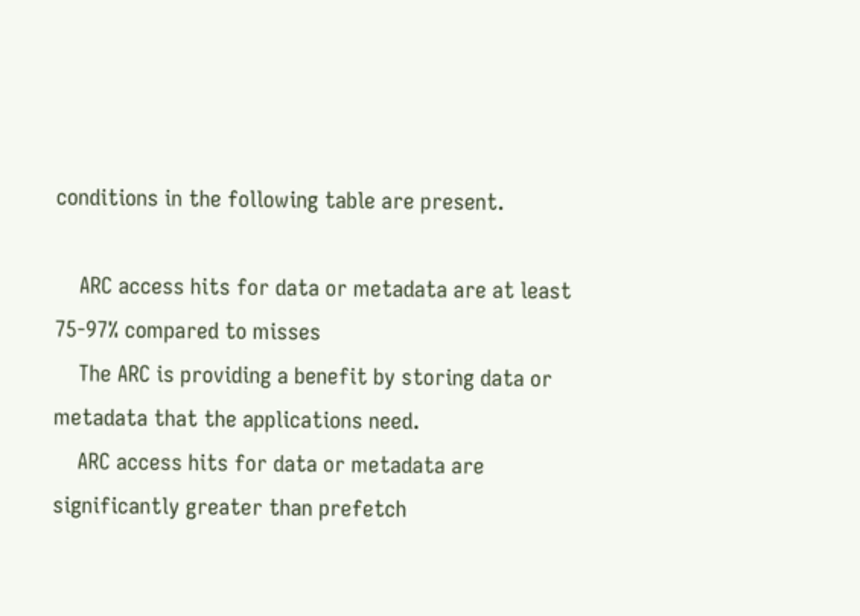conditions in the following table are present.

    ARC access hits for data or metadata are at least 75-97% compared to misses
    The ARC is providing a benefit by storing data or metadata that the applications need.
    ARC access hits for data or metadata are significantly greater than prefetch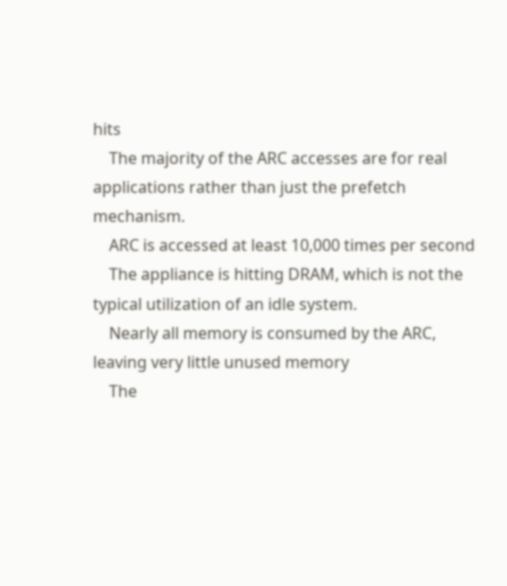hits
    The majority of the ARC accesses are for real applications rather than just the prefetch mechanism.
    ARC is accessed at least 10,000 times per second
    The appliance is hitting DRAM, which is not the typical utilization of an idle system.
    Nearly all memory is consumed by the ARC, leaving very little unused memory
    The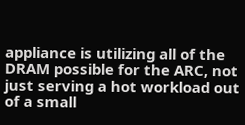appliance is utilizing all of the DRAM possible for the ARC, not just serving a hot workload out of a small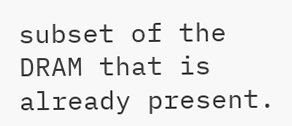subset of the DRAM that is already present.